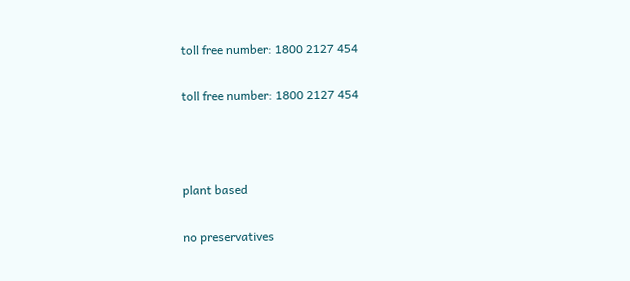toll free number: 1800 2127 454

toll free number: 1800 2127 454



plant based

no preservatives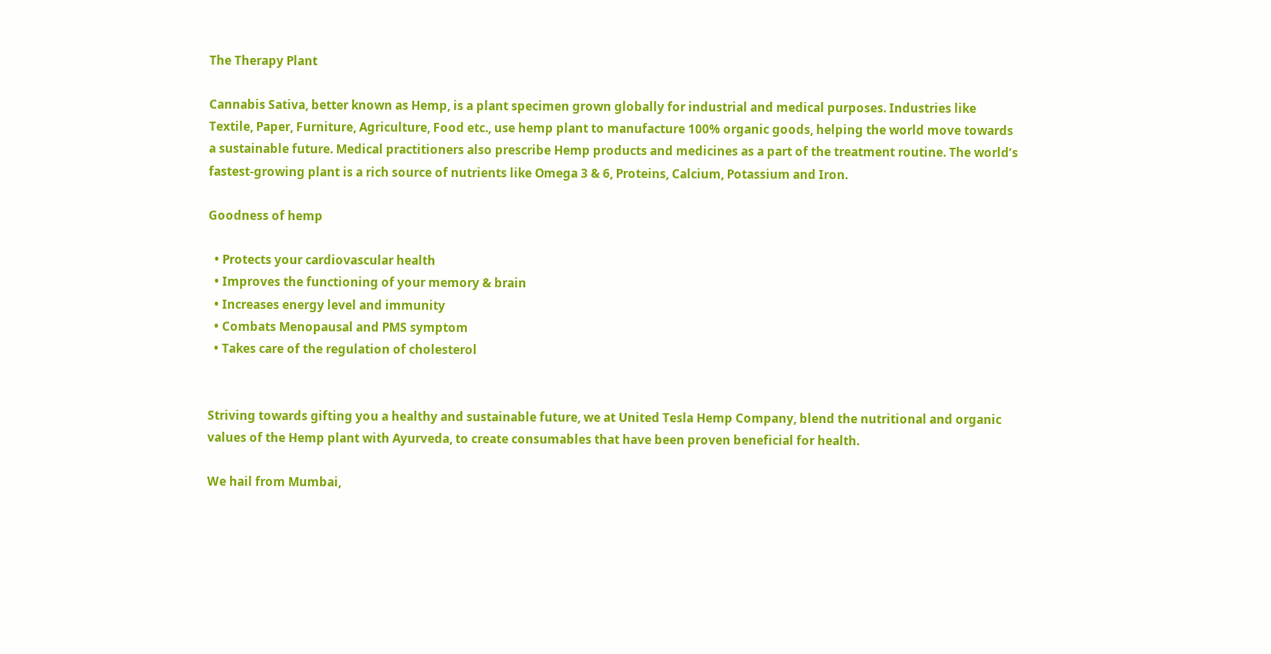The Therapy Plant

Cannabis Sativa, better known as Hemp, is a plant specimen grown globally for industrial and medical purposes. Industries like Textile, Paper, Furniture, Agriculture, Food etc., use hemp plant to manufacture 100% organic goods, helping the world move towards a sustainable future. Medical practitioners also prescribe Hemp products and medicines as a part of the treatment routine. The world’s fastest-growing plant is a rich source of nutrients like Omega 3 & 6, Proteins, Calcium, Potassium and Iron.

Goodness of hemp

  • Protects your cardiovascular health
  • Improves the functioning of your memory & brain
  • Increases energy level and immunity
  • Combats Menopausal and PMS symptom
  • Takes care of the regulation of cholesterol


Striving towards gifting you a healthy and sustainable future, we at United Tesla Hemp Company, blend the nutritional and organic values of the Hemp plant with Ayurveda, to create consumables that have been proven beneficial for health.

We hail from Mumbai,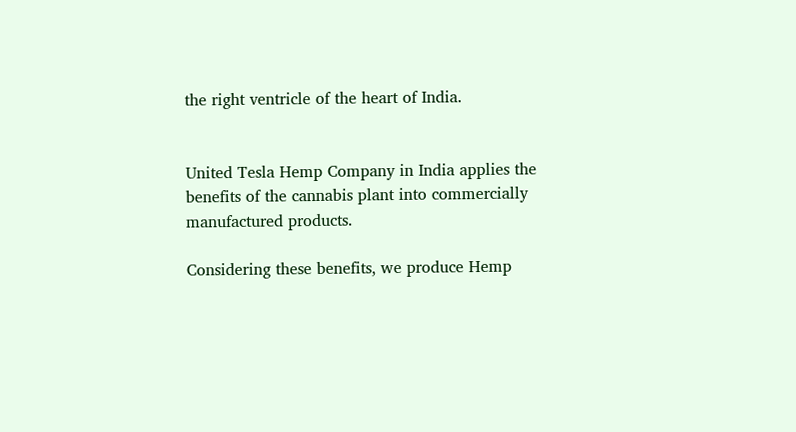the right ventricle of the heart of India.


United Tesla Hemp Company in India applies the benefits of the cannabis plant into commercially manufactured products.

Considering these benefits, we produce Hemp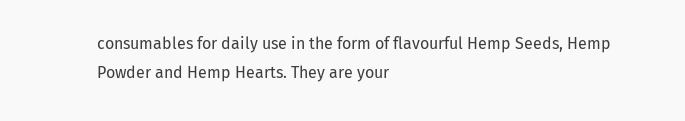consumables for daily use in the form of flavourful Hemp Seeds, Hemp Powder and Hemp Hearts. They are your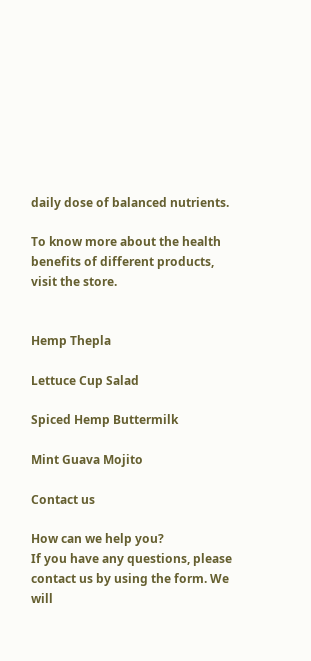daily dose of balanced nutrients.

To know more about the health benefits of different products, visit the store.


Hemp Thepla

Lettuce Cup Salad

Spiced Hemp Buttermilk

Mint Guava Mojito

Contact us

How can we help you?
If you have any questions, please contact us by using the form. We will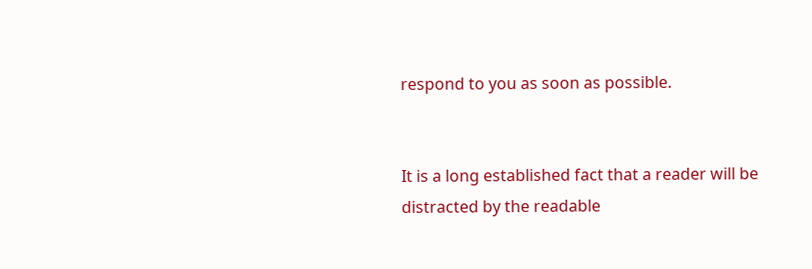respond to you as soon as possible.


It is a long established fact that a reader will be distracted by the readable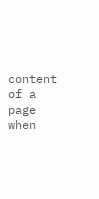content of a page when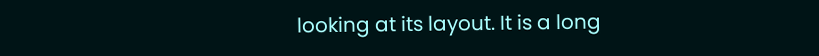looking at its layout. It is a long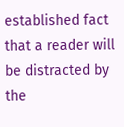established fact that a reader will be distracted by the